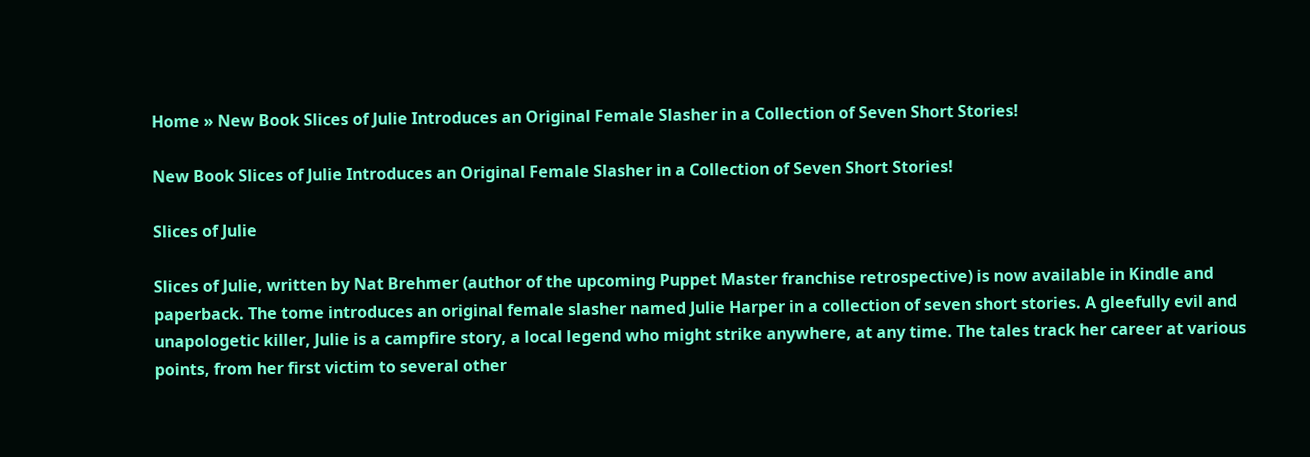Home » New Book Slices of Julie Introduces an Original Female Slasher in a Collection of Seven Short Stories!

New Book Slices of Julie Introduces an Original Female Slasher in a Collection of Seven Short Stories!

Slices of Julie

Slices of Julie, written by Nat Brehmer (author of the upcoming Puppet Master franchise retrospective) is now available in Kindle and paperback. The tome introduces an original female slasher named Julie Harper in a collection of seven short stories. A gleefully evil and unapologetic killer, Julie is a campfire story, a local legend who might strike anywhere, at any time. The tales track her career at various points, from her first victim to several other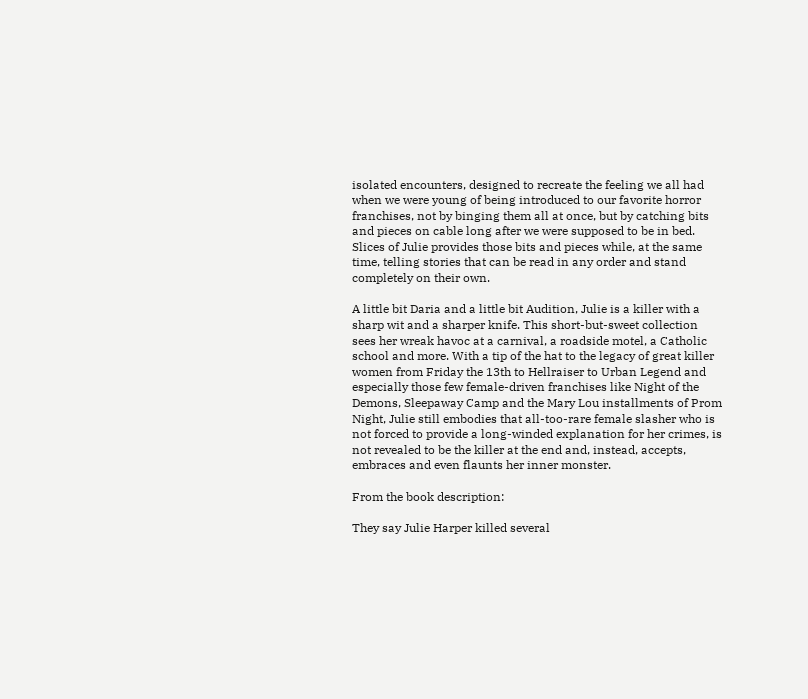isolated encounters, designed to recreate the feeling we all had when we were young of being introduced to our favorite horror franchises, not by binging them all at once, but by catching bits and pieces on cable long after we were supposed to be in bed. Slices of Julie provides those bits and pieces while, at the same time, telling stories that can be read in any order and stand completely on their own.

A little bit Daria and a little bit Audition, Julie is a killer with a sharp wit and a sharper knife. This short-but-sweet collection sees her wreak havoc at a carnival, a roadside motel, a Catholic school and more. With a tip of the hat to the legacy of great killer women from Friday the 13th to Hellraiser to Urban Legend and especially those few female-driven franchises like Night of the Demons, Sleepaway Camp and the Mary Lou installments of Prom Night, Julie still embodies that all-too-rare female slasher who is not forced to provide a long-winded explanation for her crimes, is not revealed to be the killer at the end and, instead, accepts, embraces and even flaunts her inner monster.

From the book description:

They say Julie Harper killed several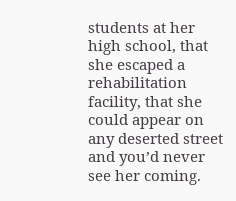students at her high school, that she escaped a rehabilitation facility, that she could appear on any deserted street and you’d never see her coming.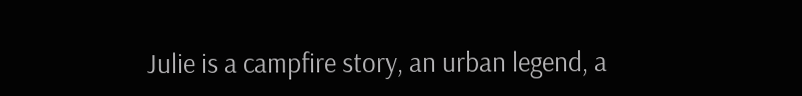Julie is a campfire story, an urban legend, a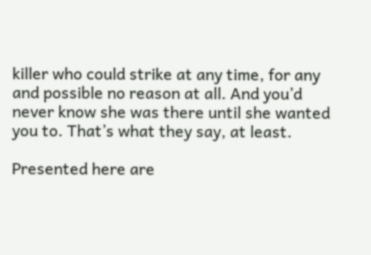killer who could strike at any time, for any and possible no reason at all. And you’d never know she was there until she wanted you to. That’s what they say, at least.

Presented here are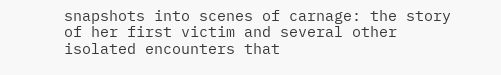snapshots into scenes of carnage: the story of her first victim and several other isolated encounters that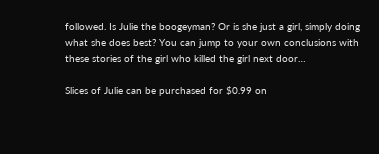followed. Is Julie the boogeyman? Or is she just a girl, simply doing what she does best? You can jump to your own conclusions with these stories of the girl who killed the girl next door…

Slices of Julie can be purchased for $0.99 on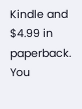Kindle and $4.99 in paperback. You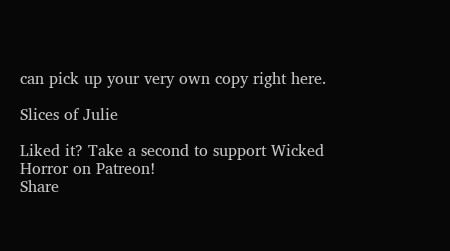can pick up your very own copy right here.

Slices of Julie

Liked it? Take a second to support Wicked Horror on Patreon!
Share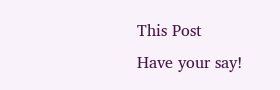This Post
Have your say!